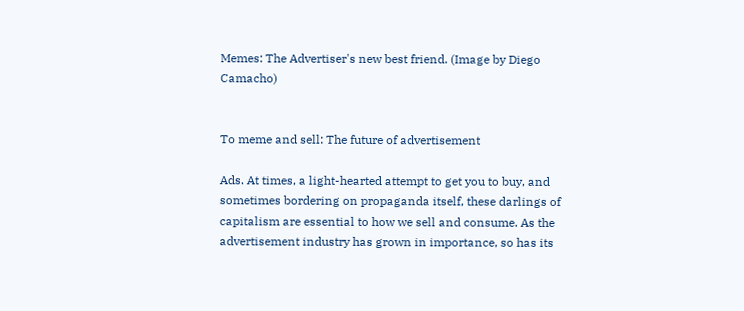Memes: The Advertiser's new best friend. (Image by Diego Camacho)


To meme and sell: The future of advertisement

Ads. At times, a light-hearted attempt to get you to buy, and sometimes bordering on propaganda itself, these darlings of capitalism are essential to how we sell and consume. As the advertisement industry has grown in importance, so has its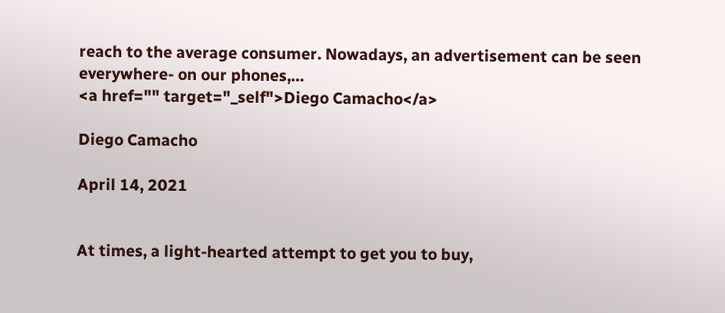reach to the average consumer. Nowadays, an advertisement can be seen everywhere- on our phones,…
<a href="" target="_self">Diego Camacho</a>

Diego Camacho

April 14, 2021


At times, a light-hearted attempt to get you to buy,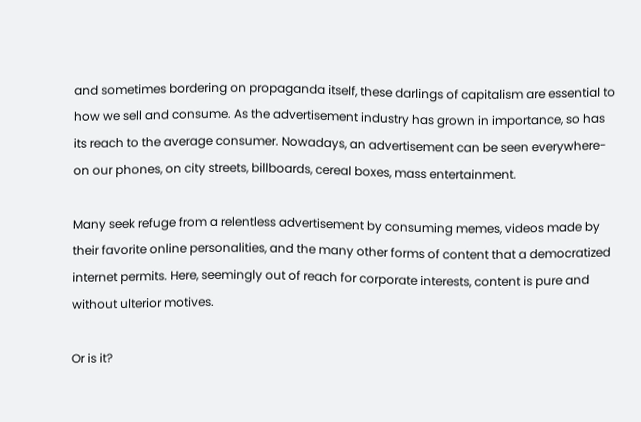and sometimes bordering on propaganda itself, these darlings of capitalism are essential to how we sell and consume. As the advertisement industry has grown in importance, so has its reach to the average consumer. Nowadays, an advertisement can be seen everywhere- on our phones, on city streets, billboards, cereal boxes, mass entertainment.

Many seek refuge from a relentless advertisement by consuming memes, videos made by their favorite online personalities, and the many other forms of content that a democratized internet permits. Here, seemingly out of reach for corporate interests, content is pure and without ulterior motives.

Or is it?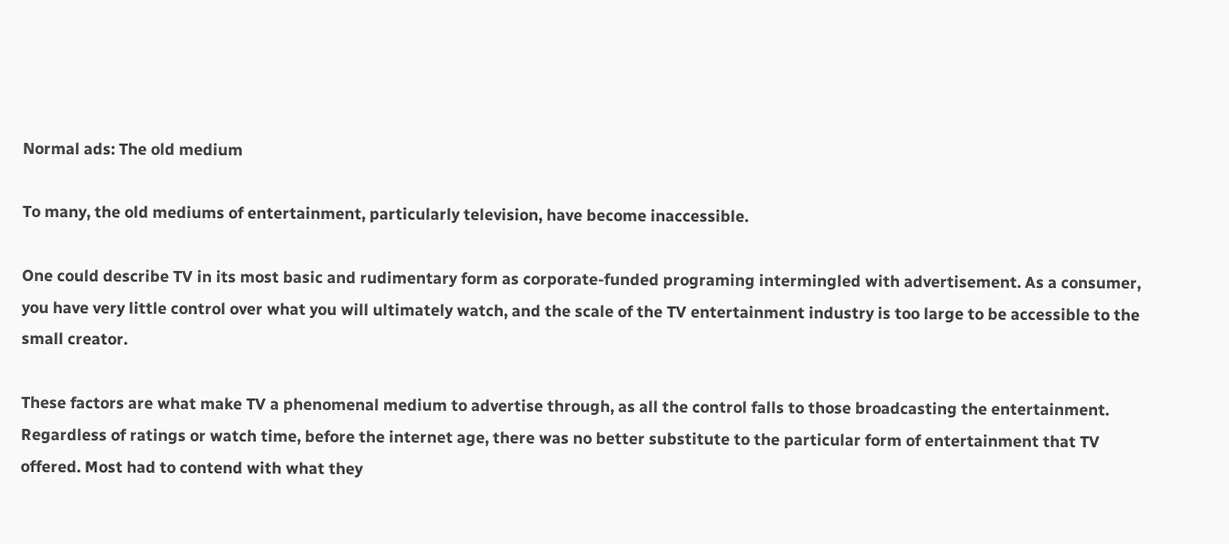Normal ads: The old medium

To many, the old mediums of entertainment, particularly television, have become inaccessible.

One could describe TV in its most basic and rudimentary form as corporate-funded programing intermingled with advertisement. As a consumer, you have very little control over what you will ultimately watch, and the scale of the TV entertainment industry is too large to be accessible to the small creator.

These factors are what make TV a phenomenal medium to advertise through, as all the control falls to those broadcasting the entertainment. Regardless of ratings or watch time, before the internet age, there was no better substitute to the particular form of entertainment that TV offered. Most had to contend with what they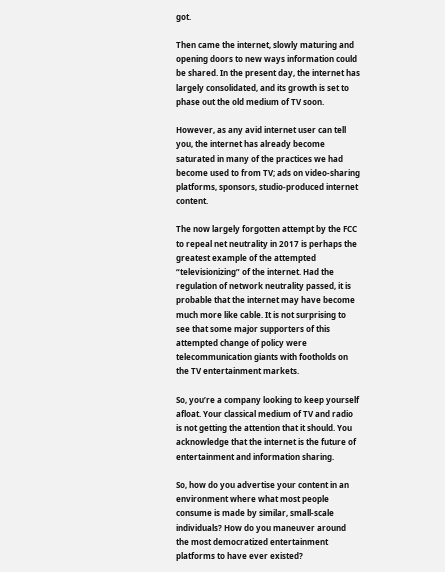got.

Then came the internet, slowly maturing and opening doors to new ways information could be shared. In the present day, the internet has largely consolidated, and its growth is set to phase out the old medium of TV soon.

However, as any avid internet user can tell you, the internet has already become saturated in many of the practices we had become used to from TV; ads on video-sharing platforms, sponsors, studio-produced internet content.

The now largely forgotten attempt by the FCC to repeal net neutrality in 2017 is perhaps the greatest example of the attempted “televisionizing” of the internet. Had the regulation of network neutrality passed, it is probable that the internet may have become much more like cable. It is not surprising to see that some major supporters of this attempted change of policy were telecommunication giants with footholds on the TV entertainment markets.

So, you’re a company looking to keep yourself afloat. Your classical medium of TV and radio is not getting the attention that it should. You acknowledge that the internet is the future of entertainment and information sharing.

So, how do you advertise your content in an environment where what most people consume is made by similar, small-scale individuals? How do you maneuver around the most democratized entertainment platforms to have ever existed?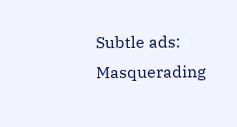Subtle ads: Masquerading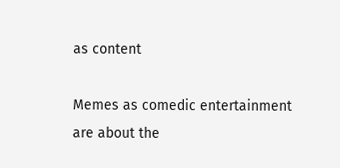as content

Memes as comedic entertainment are about the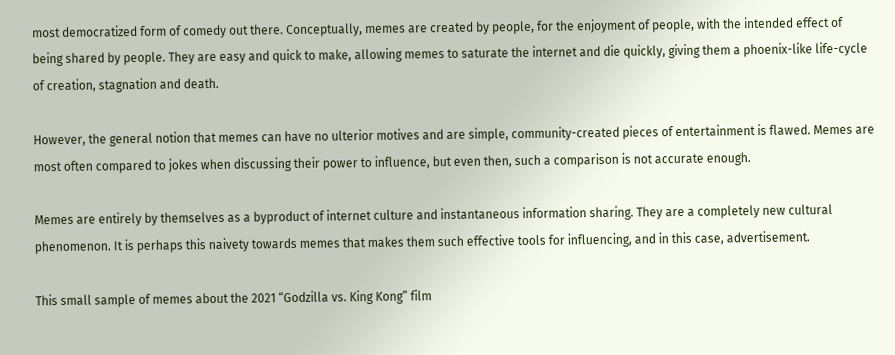most democratized form of comedy out there. Conceptually, memes are created by people, for the enjoyment of people, with the intended effect of being shared by people. They are easy and quick to make, allowing memes to saturate the internet and die quickly, giving them a phoenix-like life-cycle of creation, stagnation and death.

However, the general notion that memes can have no ulterior motives and are simple, community-created pieces of entertainment is flawed. Memes are most often compared to jokes when discussing their power to influence, but even then, such a comparison is not accurate enough.

Memes are entirely by themselves as a byproduct of internet culture and instantaneous information sharing. They are a completely new cultural phenomenon. It is perhaps this naivety towards memes that makes them such effective tools for influencing, and in this case, advertisement.

This small sample of memes about the 2021 “Godzilla vs. King Kong” film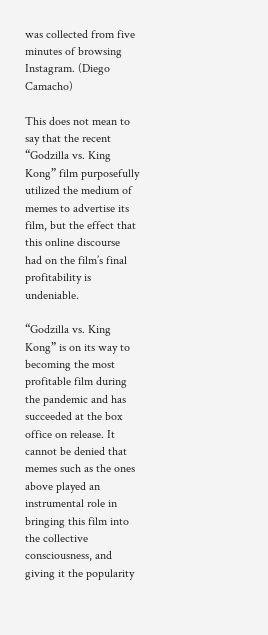was collected from five minutes of browsing Instagram. (Diego Camacho)

This does not mean to say that the recent “Godzilla vs. King Kong” film purposefully utilized the medium of memes to advertise its film, but the effect that this online discourse had on the film’s final profitability is undeniable.

“Godzilla vs. King Kong” is on its way to becoming the most profitable film during the pandemic and has succeeded at the box office on release. It cannot be denied that memes such as the ones above played an instrumental role in bringing this film into the collective consciousness, and giving it the popularity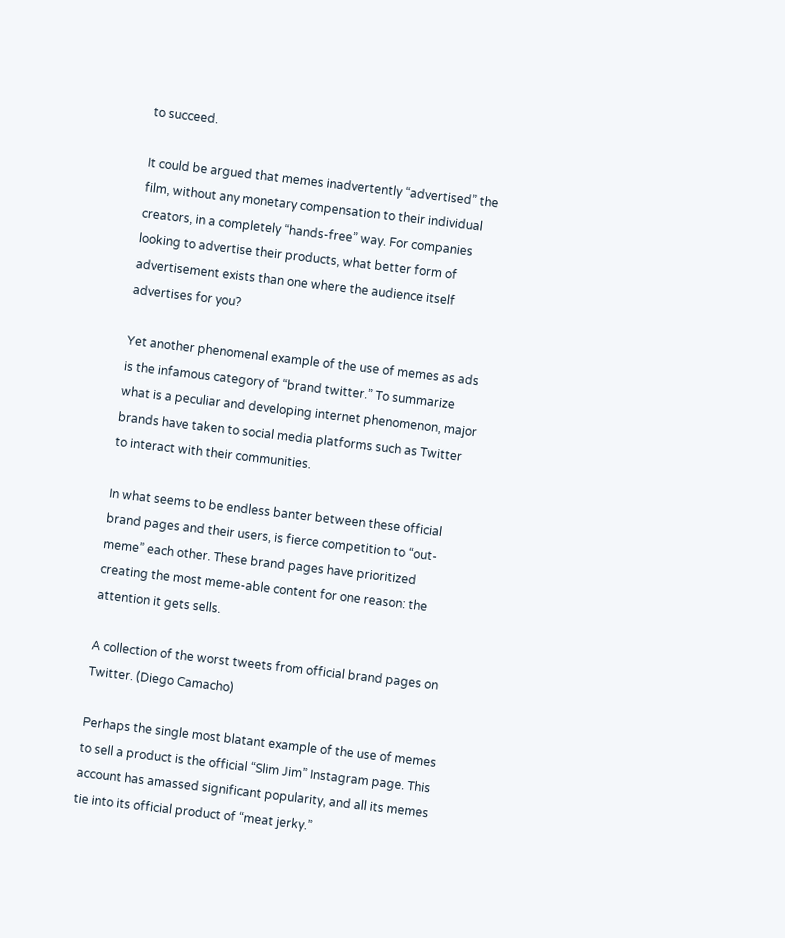to succeed.

It could be argued that memes inadvertently “advertised” the film, without any monetary compensation to their individual creators, in a completely “hands-free” way. For companies looking to advertise their products, what better form of advertisement exists than one where the audience itself advertises for you?

Yet another phenomenal example of the use of memes as ads is the infamous category of “brand twitter.” To summarize what is a peculiar and developing internet phenomenon, major brands have taken to social media platforms such as Twitter to interact with their communities.

In what seems to be endless banter between these official brand pages and their users, is fierce competition to “out-meme” each other. These brand pages have prioritized creating the most meme-able content for one reason: the attention it gets sells.

A collection of the worst tweets from official brand pages on Twitter. (Diego Camacho)

Perhaps the single most blatant example of the use of memes to sell a product is the official “Slim Jim” Instagram page. This account has amassed significant popularity, and all its memes tie into its official product of “meat jerky.”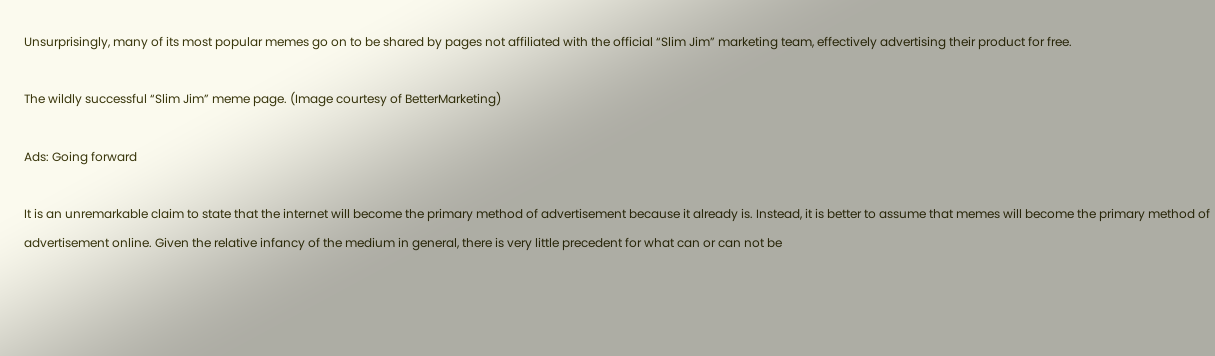Unsurprisingly, many of its most popular memes go on to be shared by pages not affiliated with the official “Slim Jim” marketing team, effectively advertising their product for free.

The wildly successful “Slim Jim” meme page. (Image courtesy of BetterMarketing)

Ads: Going forward

It is an unremarkable claim to state that the internet will become the primary method of advertisement because it already is. Instead, it is better to assume that memes will become the primary method of advertisement online. Given the relative infancy of the medium in general, there is very little precedent for what can or can not be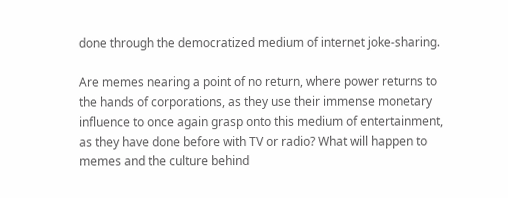done through the democratized medium of internet joke-sharing.

Are memes nearing a point of no return, where power returns to the hands of corporations, as they use their immense monetary influence to once again grasp onto this medium of entertainment, as they have done before with TV or radio? What will happen to memes and the culture behind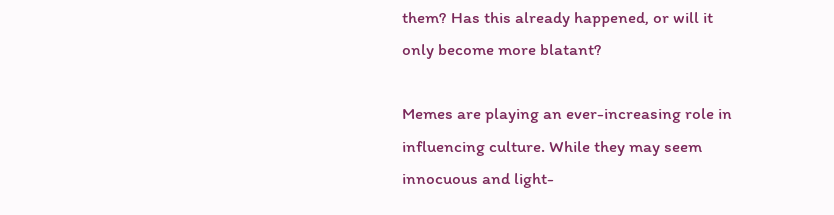them? Has this already happened, or will it only become more blatant?

Memes are playing an ever-increasing role in influencing culture. While they may seem innocuous and light-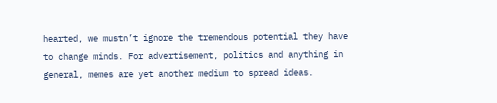hearted, we mustn’t ignore the tremendous potential they have to change minds. For advertisement, politics and anything in general, memes are yet another medium to spread ideas.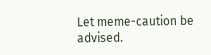Let meme-caution be advised.